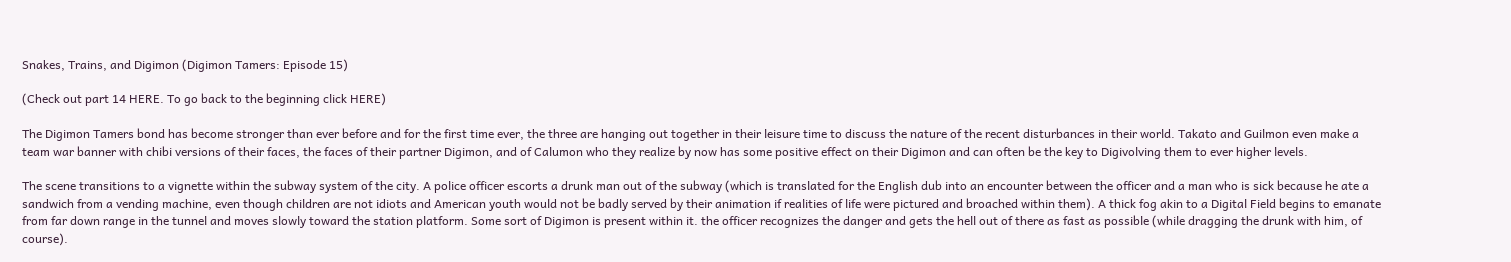Snakes, Trains, and Digimon (Digimon Tamers: Episode 15)

(Check out part 14 HERE. To go back to the beginning click HERE)

The Digimon Tamers bond has become stronger than ever before and for the first time ever, the three are hanging out together in their leisure time to discuss the nature of the recent disturbances in their world. Takato and Guilmon even make a team war banner with chibi versions of their faces, the faces of their partner Digimon, and of Calumon who they realize by now has some positive effect on their Digimon and can often be the key to Digivolving them to ever higher levels.

The scene transitions to a vignette within the subway system of the city. A police officer escorts a drunk man out of the subway (which is translated for the English dub into an encounter between the officer and a man who is sick because he ate a sandwich from a vending machine, even though children are not idiots and American youth would not be badly served by their animation if realities of life were pictured and broached within them). A thick fog akin to a Digital Field begins to emanate from far down range in the tunnel and moves slowly toward the station platform. Some sort of Digimon is present within it. the officer recognizes the danger and gets the hell out of there as fast as possible (while dragging the drunk with him, of course).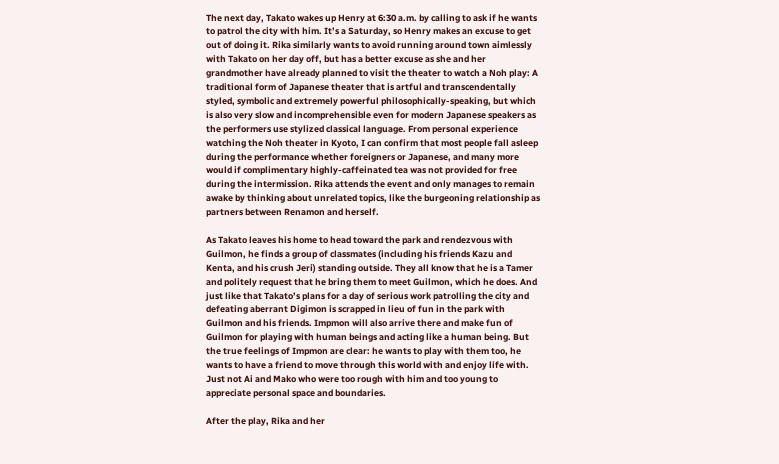The next day, Takato wakes up Henry at 6:30 a.m. by calling to ask if he wants to patrol the city with him. It’s a Saturday, so Henry makes an excuse to get out of doing it. Rika similarly wants to avoid running around town aimlessly with Takato on her day off, but has a better excuse as she and her grandmother have already planned to visit the theater to watch a Noh play: A traditional form of Japanese theater that is artful and transcendentally styled, symbolic and extremely powerful philosophically-speaking, but which is also very slow and incomprehensible even for modern Japanese speakers as the performers use stylized classical language. From personal experience watching the Noh theater in Kyoto, I can confirm that most people fall asleep during the performance whether foreigners or Japanese, and many more would if complimentary highly-caffeinated tea was not provided for free during the intermission. Rika attends the event and only manages to remain awake by thinking about unrelated topics, like the burgeoning relationship as partners between Renamon and herself.

As Takato leaves his home to head toward the park and rendezvous with Guilmon, he finds a group of classmates (including his friends Kazu and Kenta, and his crush Jeri) standing outside. They all know that he is a Tamer and politely request that he bring them to meet Guilmon, which he does. And just like that Takato’s plans for a day of serious work patrolling the city and defeating aberrant Digimon is scrapped in lieu of fun in the park with Guilmon and his friends. Impmon will also arrive there and make fun of Guilmon for playing with human beings and acting like a human being. But the true feelings of Impmon are clear: he wants to play with them too, he wants to have a friend to move through this world with and enjoy life with. Just not Ai and Mako who were too rough with him and too young to appreciate personal space and boundaries.

After the play, Rika and her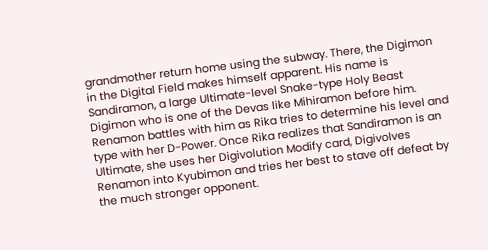grandmother return home using the subway. There, the Digimon in the Digital Field makes himself apparent. His name is Sandiramon, a large Ultimate-level Snake-type Holy Beast Digimon who is one of the Devas like Mihiramon before him. Renamon battles with him as Rika tries to determine his level and type with her D-Power. Once Rika realizes that Sandiramon is an Ultimate, she uses her Digivolution Modify card, Digivolves Renamon into Kyubimon and tries her best to stave off defeat by the much stronger opponent.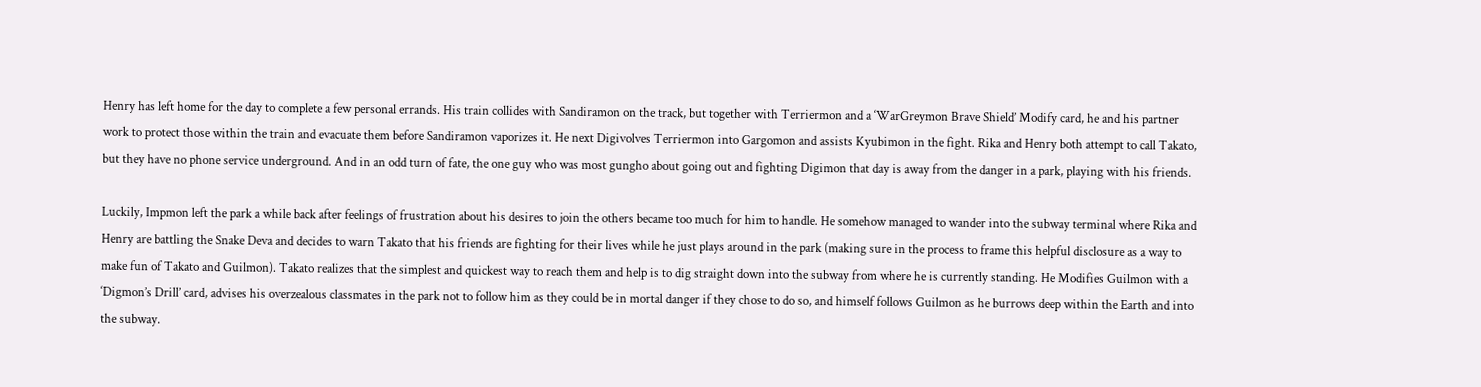Henry has left home for the day to complete a few personal errands. His train collides with Sandiramon on the track, but together with Terriermon and a ‘WarGreymon Brave Shield’ Modify card, he and his partner work to protect those within the train and evacuate them before Sandiramon vaporizes it. He next Digivolves Terriermon into Gargomon and assists Kyubimon in the fight. Rika and Henry both attempt to call Takato, but they have no phone service underground. And in an odd turn of fate, the one guy who was most gungho about going out and fighting Digimon that day is away from the danger in a park, playing with his friends.

Luckily, Impmon left the park a while back after feelings of frustration about his desires to join the others became too much for him to handle. He somehow managed to wander into the subway terminal where Rika and Henry are battling the Snake Deva and decides to warn Takato that his friends are fighting for their lives while he just plays around in the park (making sure in the process to frame this helpful disclosure as a way to make fun of Takato and Guilmon). Takato realizes that the simplest and quickest way to reach them and help is to dig straight down into the subway from where he is currently standing. He Modifies Guilmon with a ‘Digmon’s Drill’ card, advises his overzealous classmates in the park not to follow him as they could be in mortal danger if they chose to do so, and himself follows Guilmon as he burrows deep within the Earth and into the subway.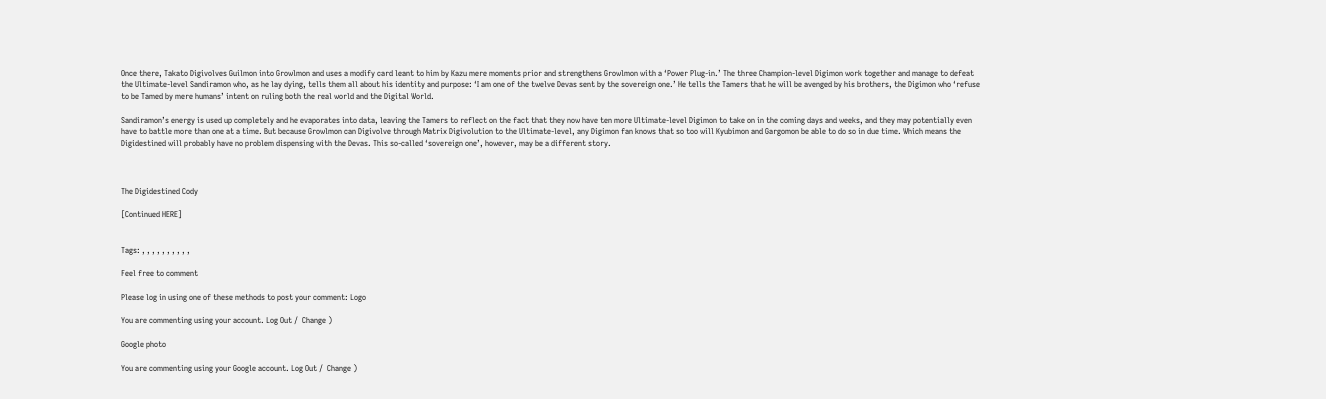Once there, Takato Digivolves Guilmon into Growlmon and uses a modify card leant to him by Kazu mere moments prior and strengthens Growlmon with a ‘Power Plug-in.’ The three Champion-level Digimon work together and manage to defeat the Ultimate-level Sandiramon who, as he lay dying, tells them all about his identity and purpose: ‘I am one of the twelve Devas sent by the sovereign one.’ He tells the Tamers that he will be avenged by his brothers, the Digimon who ‘refuse to be Tamed by mere humans’ intent on ruling both the real world and the Digital World.

Sandiramon’s energy is used up completely and he evaporates into data, leaving the Tamers to reflect on the fact that they now have ten more Ultimate-level Digimon to take on in the coming days and weeks, and they may potentially even have to battle more than one at a time. But because Growlmon can Digivolve through Matrix Digivolution to the Ultimate-level, any Digimon fan knows that so too will Kyubimon and Gargomon be able to do so in due time. Which means the Digidestined will probably have no problem dispensing with the Devas. This so-called ‘sovereign one’, however, may be a different story.



The Digidestined Cody

[Continued HERE]


Tags: , , , , , , , , , ,

Feel free to comment

Please log in using one of these methods to post your comment: Logo

You are commenting using your account. Log Out /  Change )

Google photo

You are commenting using your Google account. Log Out /  Change )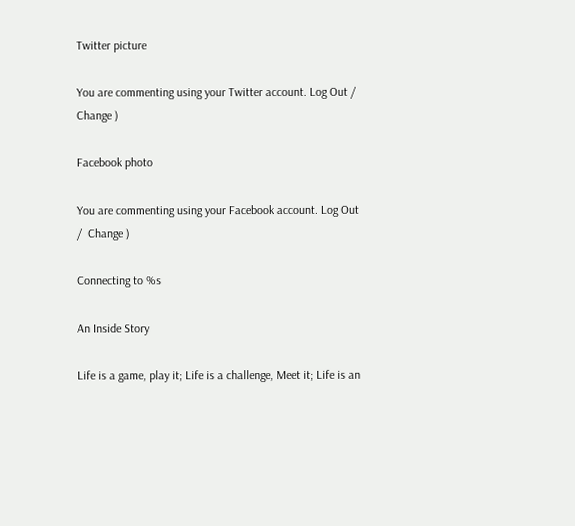Twitter picture

You are commenting using your Twitter account. Log Out /  Change )

Facebook photo

You are commenting using your Facebook account. Log Out /  Change )

Connecting to %s

An Inside Story

Life is a game, play it; Life is a challenge, Meet it; Life is an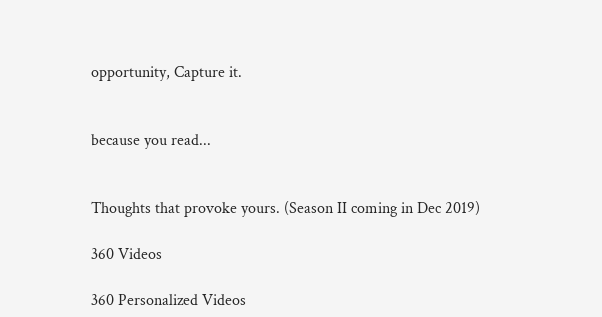opportunity, Capture it.


because you read...


Thoughts that provoke yours. (Season II coming in Dec 2019)

360 Videos

360 Personalized Videos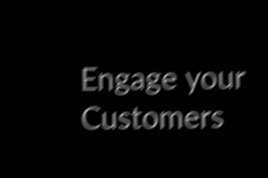Engage your Customers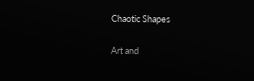Chaotic Shapes

Art and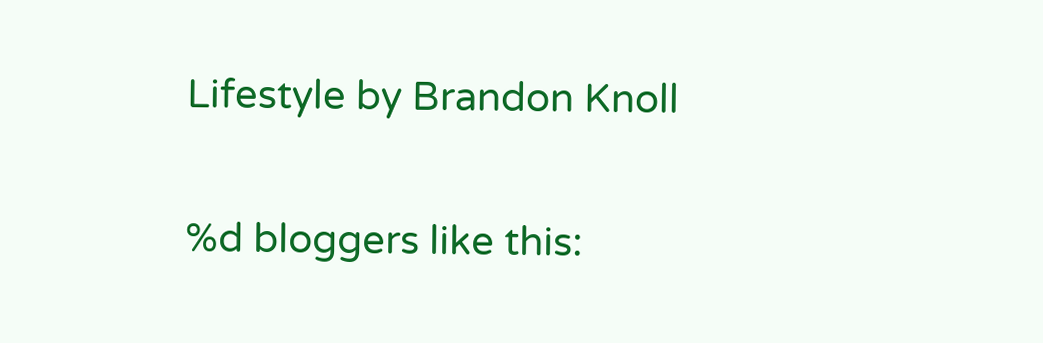Lifestyle by Brandon Knoll

%d bloggers like this: